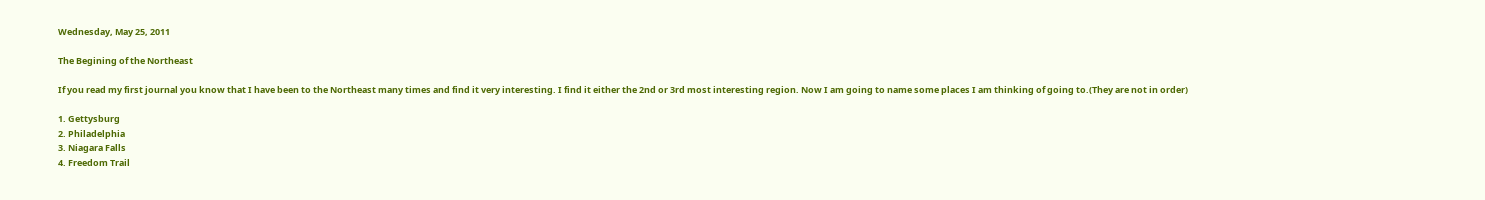Wednesday, May 25, 2011

The Begining of the Northeast

If you read my first journal you know that I have been to the Northeast many times and find it very interesting. I find it either the 2nd or 3rd most interesting region. Now I am going to name some places I am thinking of going to.(They are not in order)

1. Gettysburg
2. Philadelphia
3. Niagara Falls
4. Freedom Trail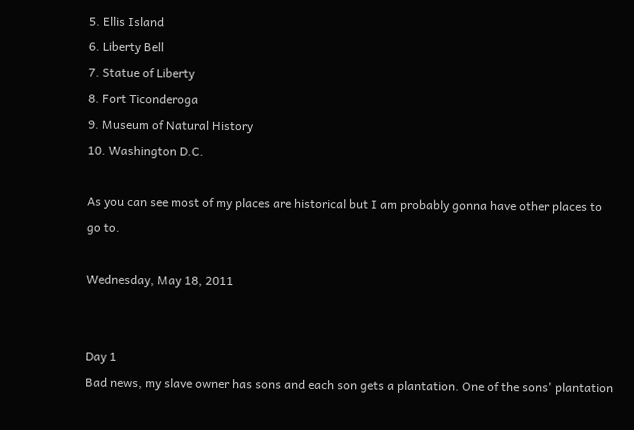5. Ellis Island
6. Liberty Bell
7. Statue of Liberty
8. Fort Ticonderoga
9. Museum of Natural History
10. Washington D.C.

As you can see most of my places are historical but I am probably gonna have other places to go to.

Wednesday, May 18, 2011


Day 1
Bad news, my slave owner has sons and each son gets a plantation. One of the sons' plantation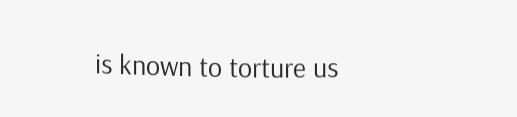is known to torture us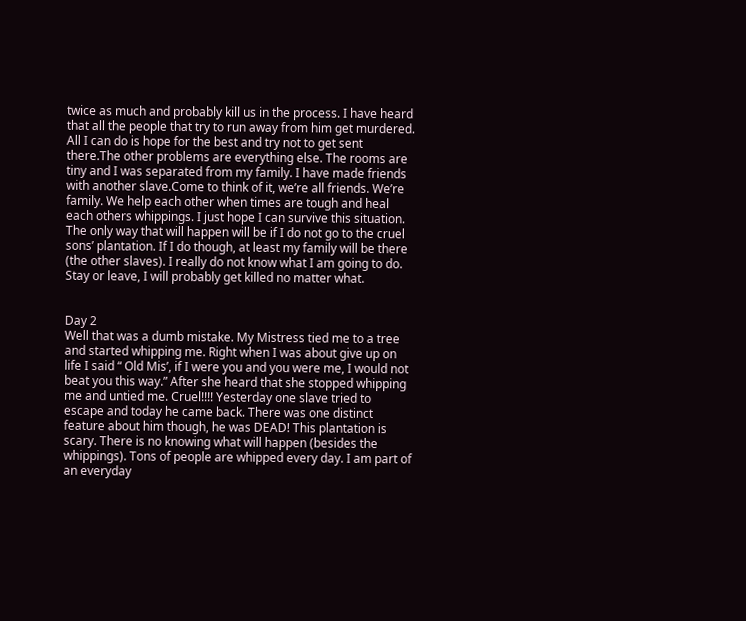twice as much and probably kill us in the process. I have heard that all the people that try to run away from him get murdered. All I can do is hope for the best and try not to get sent there.The other problems are everything else. The rooms are tiny and I was separated from my family. I have made friends with another slave.Come to think of it, we’re all friends. We’re family. We help each other when times are tough and heal each others whippings. I just hope I can survive this situation. The only way that will happen will be if I do not go to the cruel sons’ plantation. If I do though, at least my family will be there (the other slaves). I really do not know what I am going to do. Stay or leave, I will probably get killed no matter what.


Day 2
Well that was a dumb mistake. My Mistress tied me to a tree and started whipping me. Right when I was about give up on life I said “ Old Mis’, if I were you and you were me, I would not beat you this way.” After she heard that she stopped whipping me and untied me. Cruel!!!! Yesterday one slave tried to escape and today he came back. There was one distinct feature about him though, he was DEAD! This plantation is scary. There is no knowing what will happen (besides the whippings). Tons of people are whipped every day. I am part of an everyday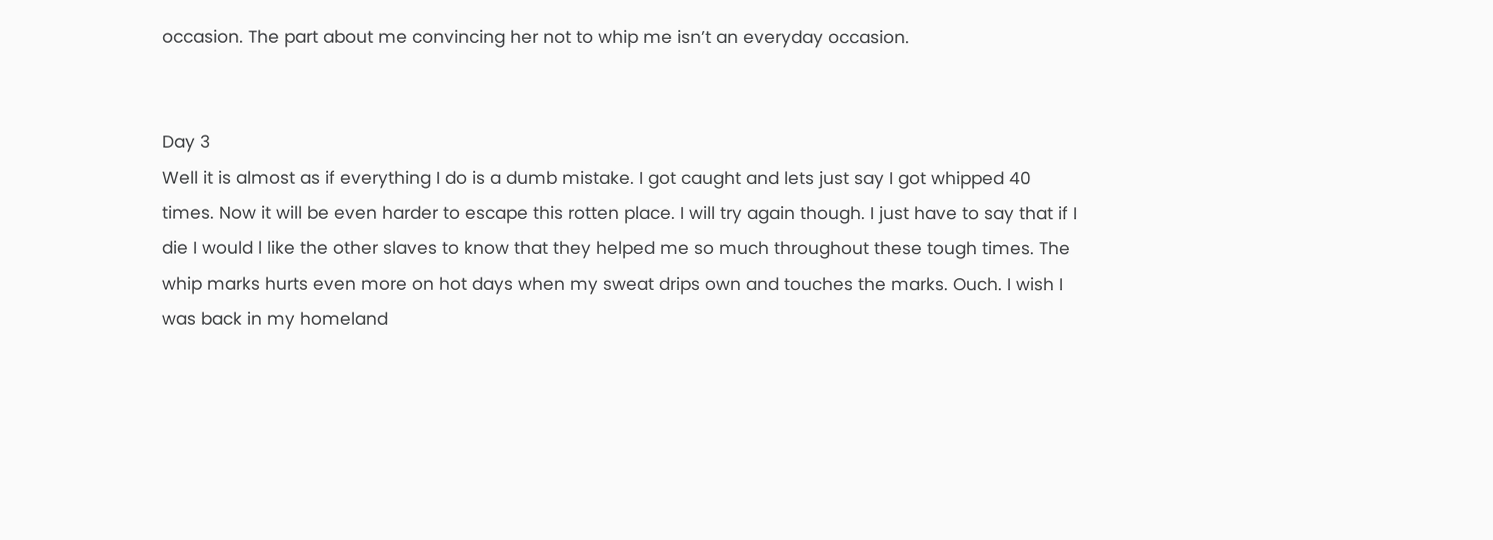occasion. The part about me convincing her not to whip me isn’t an everyday occasion.


Day 3
Well it is almost as if everything I do is a dumb mistake. I got caught and lets just say I got whipped 40 times. Now it will be even harder to escape this rotten place. I will try again though. I just have to say that if I die I would l like the other slaves to know that they helped me so much throughout these tough times. The whip marks hurts even more on hot days when my sweat drips own and touches the marks. Ouch. I wish I was back in my homeland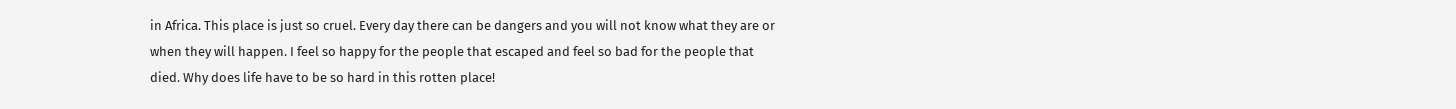in Africa. This place is just so cruel. Every day there can be dangers and you will not know what they are or when they will happen. I feel so happy for the people that escaped and feel so bad for the people that died. Why does life have to be so hard in this rotten place!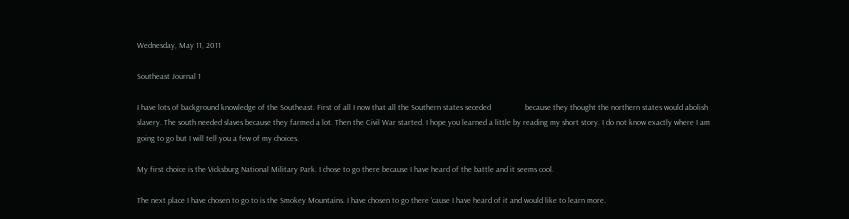Wednesday, May 11, 2011

Southeast Journal 1

I have lots of background knowledge of the Southeast. First of all I now that all the Southern states seceded                 because they thought the northern states would abolish slavery. The south needed slaves because they farmed a lot. Then the Civil War started. I hope you learned a little by reading my short story. I do not know exactly where I am going to go but I will tell you a few of my choices.

My first choice is the Vicksburg National Military Park. I chose to go there because I have heard of the battle and it seems cool.

The next place I have chosen to go to is the Smokey Mountains. I have chosen to go there 'cause I have heard of it and would like to learn more.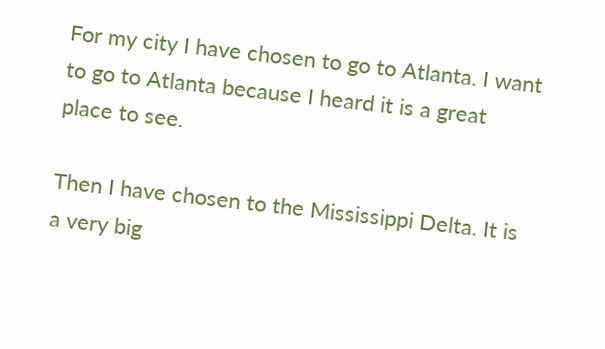For my city I have chosen to go to Atlanta. I want to go to Atlanta because I heard it is a great place to see.

Then I have chosen to the Mississippi Delta. It is a very big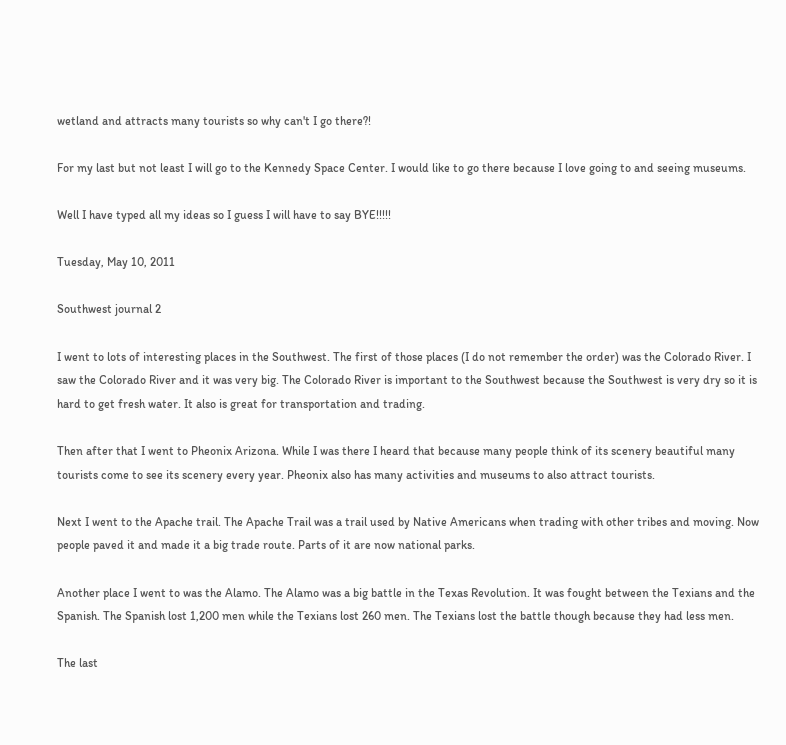wetland and attracts many tourists so why can't I go there?!

For my last but not least I will go to the Kennedy Space Center. I would like to go there because I love going to and seeing museums.

Well I have typed all my ideas so I guess I will have to say BYE!!!!!

Tuesday, May 10, 2011

Southwest journal 2

I went to lots of interesting places in the Southwest. The first of those places (I do not remember the order) was the Colorado River. I saw the Colorado River and it was very big. The Colorado River is important to the Southwest because the Southwest is very dry so it is hard to get fresh water. It also is great for transportation and trading.

Then after that I went to Pheonix Arizona. While I was there I heard that because many people think of its scenery beautiful many tourists come to see its scenery every year. Pheonix also has many activities and museums to also attract tourists.

Next I went to the Apache trail. The Apache Trail was a trail used by Native Americans when trading with other tribes and moving. Now people paved it and made it a big trade route. Parts of it are now national parks.

Another place I went to was the Alamo. The Alamo was a big battle in the Texas Revolution. It was fought between the Texians and the Spanish. The Spanish lost 1,200 men while the Texians lost 260 men. The Texians lost the battle though because they had less men.

The last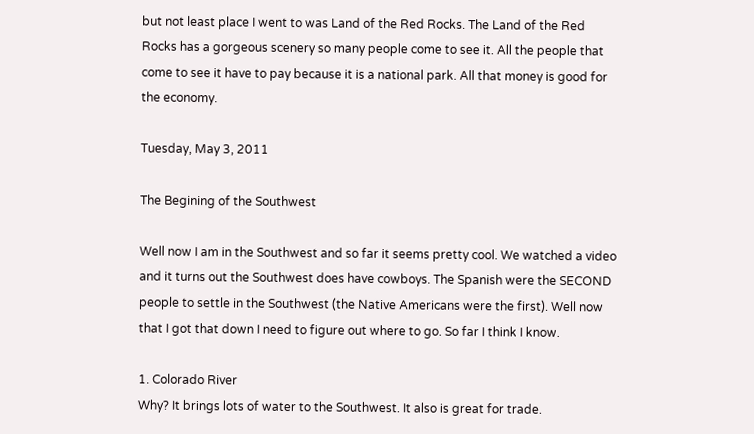but not least place I went to was Land of the Red Rocks. The Land of the Red Rocks has a gorgeous scenery so many people come to see it. All the people that come to see it have to pay because it is a national park. All that money is good for the economy.

Tuesday, May 3, 2011

The Begining of the Southwest

Well now I am in the Southwest and so far it seems pretty cool. We watched a video and it turns out the Southwest does have cowboys. The Spanish were the SECOND people to settle in the Southwest (the Native Americans were the first). Well now that I got that down I need to figure out where to go. So far I think I know.

1. Colorado River
Why? It brings lots of water to the Southwest. It also is great for trade.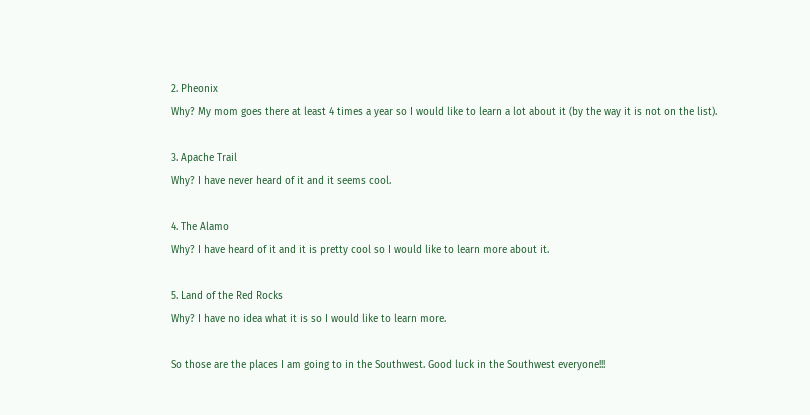2. Pheonix
Why? My mom goes there at least 4 times a year so I would like to learn a lot about it (by the way it is not on the list).

3. Apache Trail
Why? I have never heard of it and it seems cool.

4. The Alamo
Why? I have heard of it and it is pretty cool so I would like to learn more about it.

5. Land of the Red Rocks
Why? I have no idea what it is so I would like to learn more.

So those are the places I am going to in the Southwest. Good luck in the Southwest everyone!!!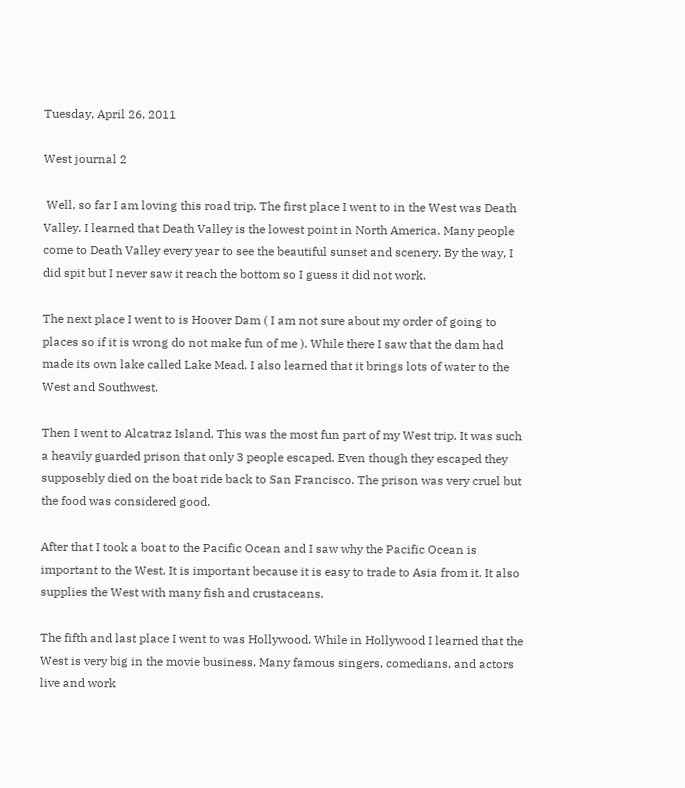Tuesday, April 26, 2011

West journal 2

 Well, so far I am loving this road trip. The first place I went to in the West was Death Valley. I learned that Death Valley is the lowest point in North America. Many people come to Death Valley every year to see the beautiful sunset and scenery. By the way, I did spit but I never saw it reach the bottom so I guess it did not work.

The next place I went to is Hoover Dam ( I am not sure about my order of going to places so if it is wrong do not make fun of me ). While there I saw that the dam had made its own lake called Lake Mead. I also learned that it brings lots of water to the West and Southwest.

Then I went to Alcatraz Island. This was the most fun part of my West trip. It was such a heavily guarded prison that only 3 people escaped. Even though they escaped they supposebly died on the boat ride back to San Francisco. The prison was very cruel but the food was considered good.

After that I took a boat to the Pacific Ocean and I saw why the Pacific Ocean is important to the West. It is important because it is easy to trade to Asia from it. It also supplies the West with many fish and crustaceans.

The fifth and last place I went to was Hollywood. While in Hollywood I learned that the West is very big in the movie business. Many famous singers, comedians, and actors live and work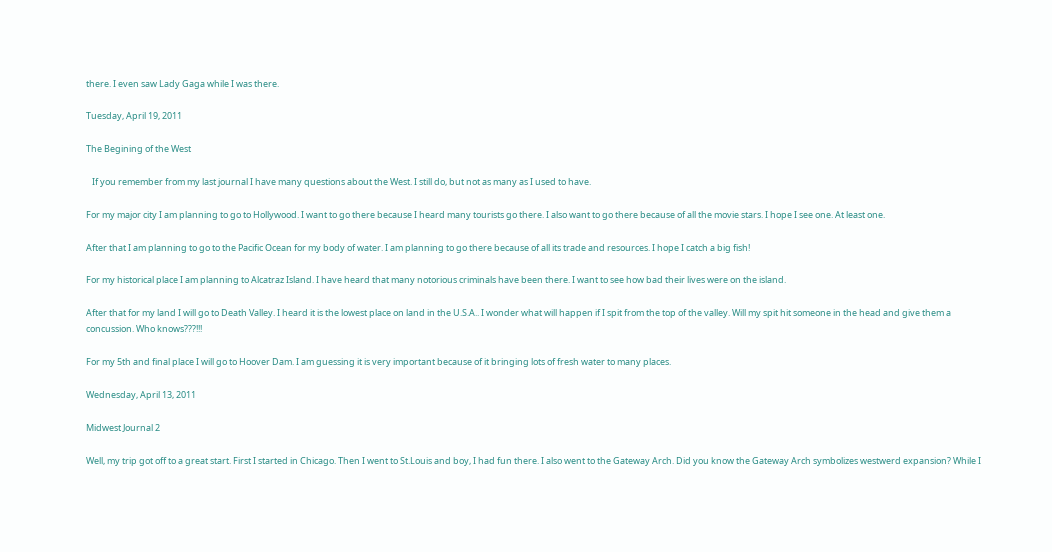there. I even saw Lady Gaga while I was there.

Tuesday, April 19, 2011

The Begining of the West

   If you remember from my last journal I have many questions about the West. I still do, but not as many as I used to have.

For my major city I am planning to go to Hollywood. I want to go there because I heard many tourists go there. I also want to go there because of all the movie stars. I hope I see one. At least one.

After that I am planning to go to the Pacific Ocean for my body of water. I am planning to go there because of all its trade and resources. I hope I catch a big fish!

For my historical place I am planning to Alcatraz Island. I have heard that many notorious criminals have been there. I want to see how bad their lives were on the island.

After that for my land I will go to Death Valley. I heard it is the lowest place on land in the U.S.A.. I wonder what will happen if I spit from the top of the valley. Will my spit hit someone in the head and give them a concussion. Who knows???!!!

For my 5th and final place I will go to Hoover Dam. I am guessing it is very important because of it bringing lots of fresh water to many places.

Wednesday, April 13, 2011

Midwest Journal 2

Well, my trip got off to a great start. First I started in Chicago. Then I went to St.Louis and boy, I had fun there. I also went to the Gateway Arch. Did you know the Gateway Arch symbolizes westwerd expansion? While I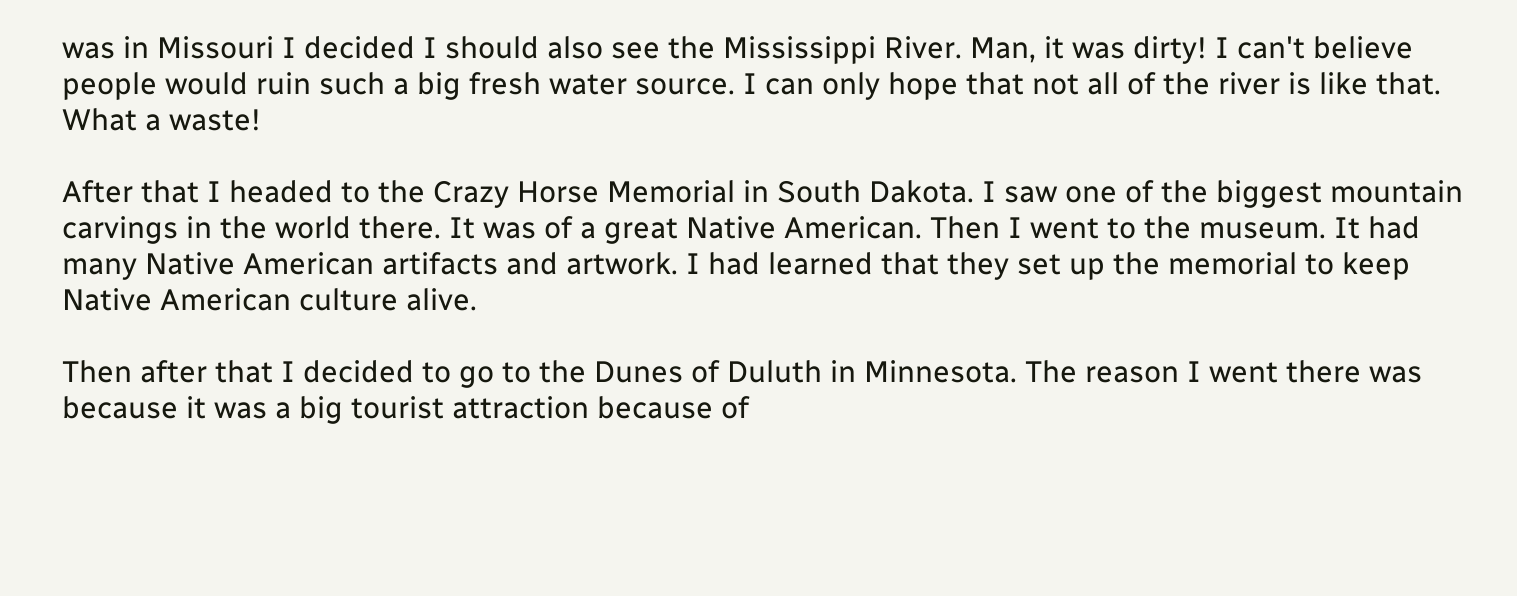was in Missouri I decided I should also see the Mississippi River. Man, it was dirty! I can't believe people would ruin such a big fresh water source. I can only hope that not all of the river is like that. What a waste!

After that I headed to the Crazy Horse Memorial in South Dakota. I saw one of the biggest mountain carvings in the world there. It was of a great Native American. Then I went to the museum. It had many Native American artifacts and artwork. I had learned that they set up the memorial to keep Native American culture alive.

Then after that I decided to go to the Dunes of Duluth in Minnesota. The reason I went there was because it was a big tourist attraction because of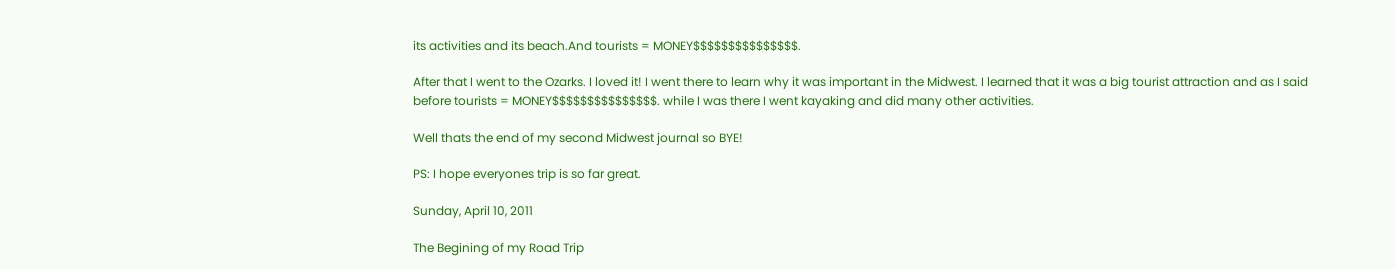its activities and its beach.And tourists = MONEY$$$$$$$$$$$$$$$.

After that I went to the Ozarks. I loved it! I went there to learn why it was important in the Midwest. I learned that it was a big tourist attraction and as I said before tourists = MONEY$$$$$$$$$$$$$$$. while I was there I went kayaking and did many other activities.

Well thats the end of my second Midwest journal so BYE!

PS: I hope everyones trip is so far great.

Sunday, April 10, 2011

The Begining of my Road Trip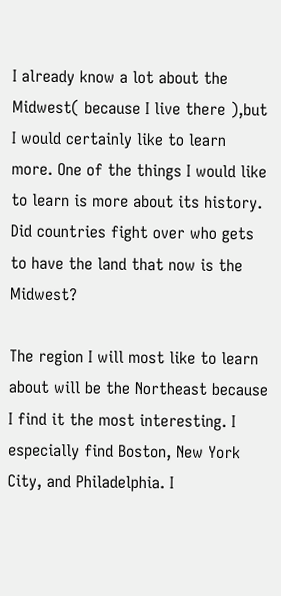I already know a lot about the Midwest( because I live there ),but I would certainly like to learn more. One of the things I would like to learn is more about its history. Did countries fight over who gets to have the land that now is the Midwest?

The region I will most like to learn about will be the Northeast because I find it the most interesting. I especially find Boston, New York City, and Philadelphia. I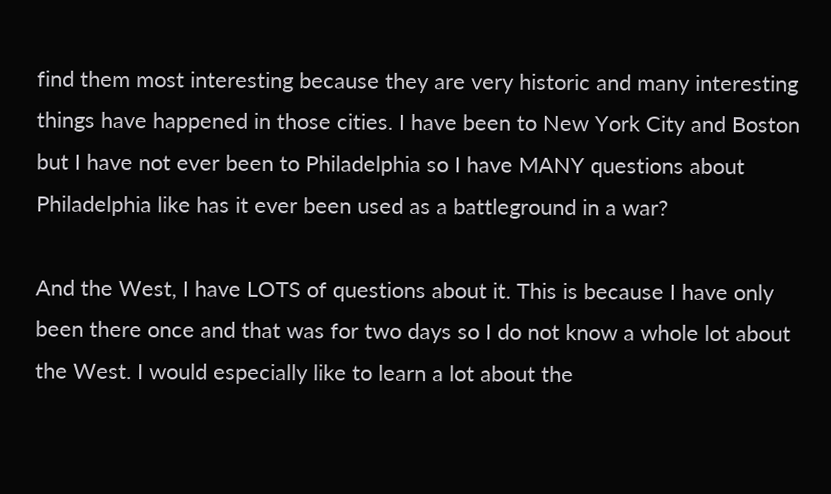find them most interesting because they are very historic and many interesting things have happened in those cities. I have been to New York City and Boston but I have not ever been to Philadelphia so I have MANY questions about Philadelphia like has it ever been used as a battleground in a war?

And the West, I have LOTS of questions about it. This is because I have only been there once and that was for two days so I do not know a whole lot about the West. I would especially like to learn a lot about the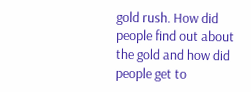gold rush. How did people find out about the gold and how did people get to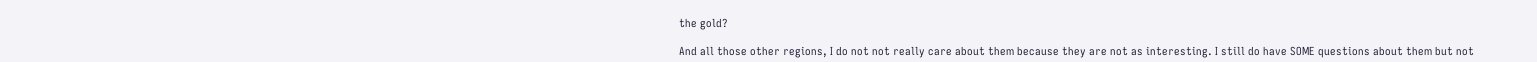the gold?

And all those other regions, I do not not really care about them because they are not as interesting. I still do have SOME questions about them but not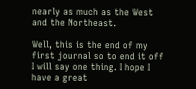nearly as much as the West and the Northeast.

Well, this is the end of my first journal so to end it off I will say one thing. I hope I have a great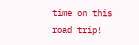time on this road trip!